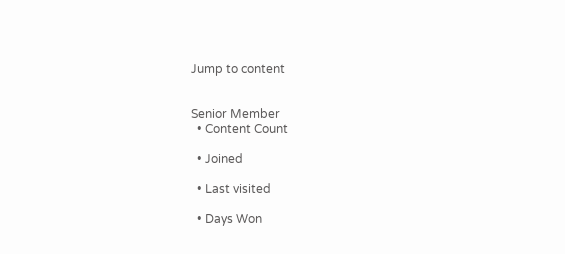Jump to content


Senior Member
  • Content Count

  • Joined

  • Last visited

  • Days Won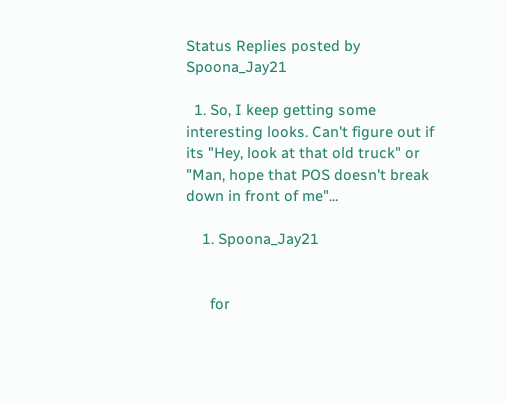Status Replies posted by Spoona_Jay21

  1. So, I keep getting some interesting looks. Can't figure out if its "Hey, look at that old truck" or "Man, hope that POS doesn't break down in front of me"...

    1. Spoona_Jay21


      for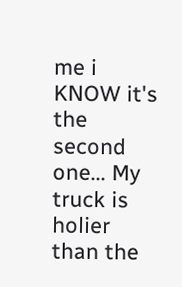me i KNOW it's the second one... My truck is holier than the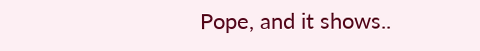Pope, and it shows..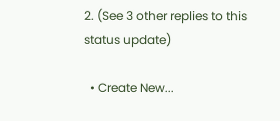2. (See 3 other replies to this status update)

  • Create New...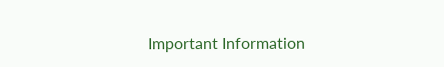Important Information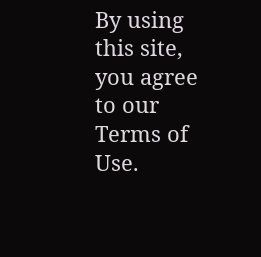By using this site, you agree to our Terms of Use.